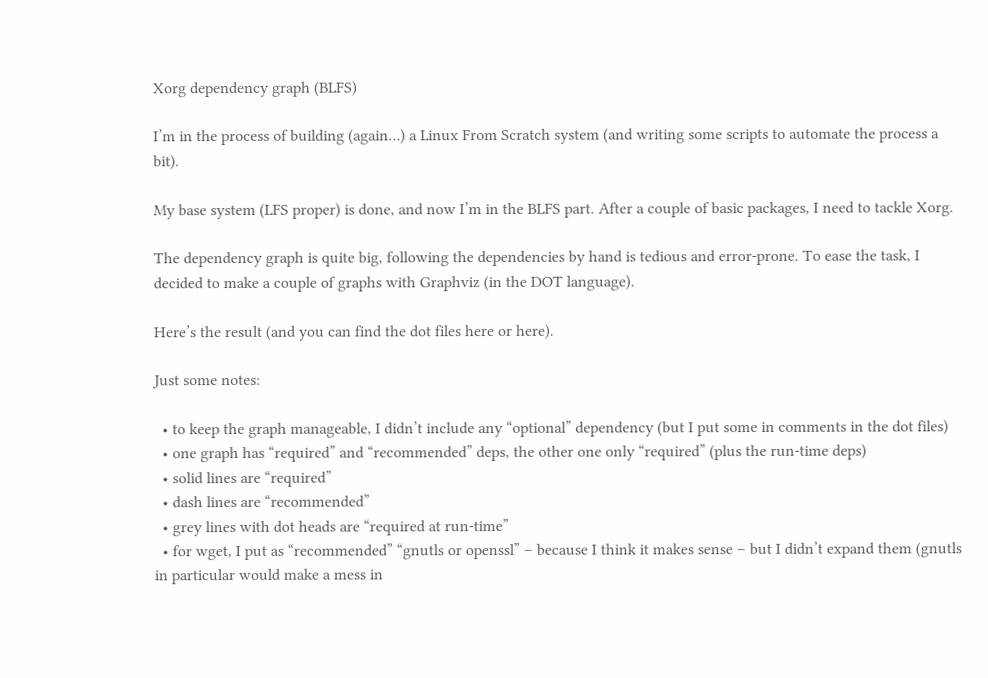Xorg dependency graph (BLFS)

I’m in the process of building (again…) a Linux From Scratch system (and writing some scripts to automate the process a bit).

My base system (LFS proper) is done, and now I’m in the BLFS part. After a couple of basic packages, I need to tackle Xorg.

The dependency graph is quite big, following the dependencies by hand is tedious and error-prone. To ease the task, I decided to make a couple of graphs with Graphviz (in the DOT language).

Here’s the result (and you can find the dot files here or here).

Just some notes:

  • to keep the graph manageable, I didn’t include any “optional” dependency (but I put some in comments in the dot files)
  • one graph has “required” and “recommended” deps, the other one only “required” (plus the run-time deps)
  • solid lines are “required”
  • dash lines are “recommended”
  • grey lines with dot heads are “required at run-time”
  • for wget, I put as “recommended” “gnutls or openssl” – because I think it makes sense – but I didn’t expand them (gnutls in particular would make a mess in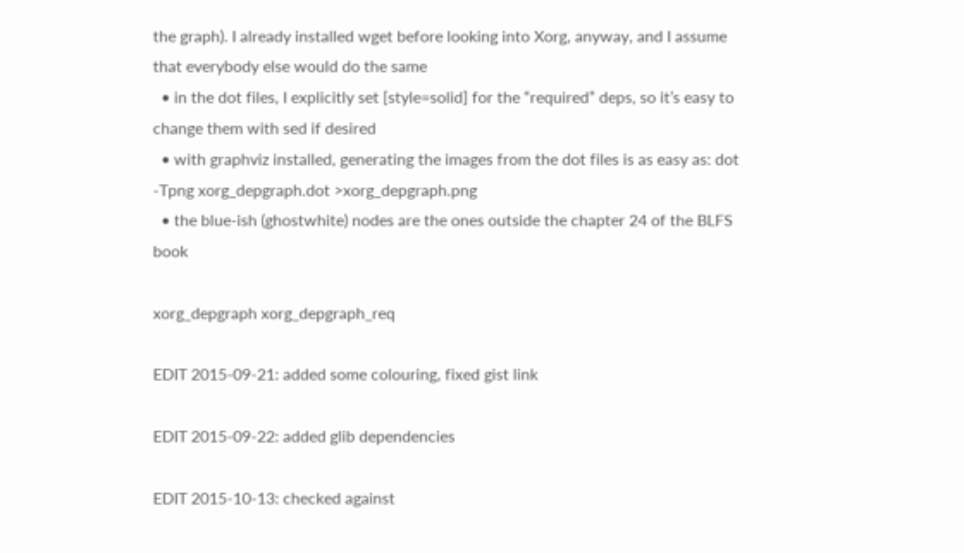the graph). I already installed wget before looking into Xorg, anyway, and I assume that everybody else would do the same
  • in the dot files, I explicitly set [style=solid] for the “required” deps, so it’s easy to change them with sed if desired
  • with graphviz installed, generating the images from the dot files is as easy as: dot -Tpng xorg_depgraph.dot >xorg_depgraph.png
  • the blue-ish (ghostwhite) nodes are the ones outside the chapter 24 of the BLFS book

xorg_depgraph xorg_depgraph_req

EDIT 2015-09-21: added some colouring, fixed gist link

EDIT 2015-09-22: added glib dependencies

EDIT 2015-10-13: checked against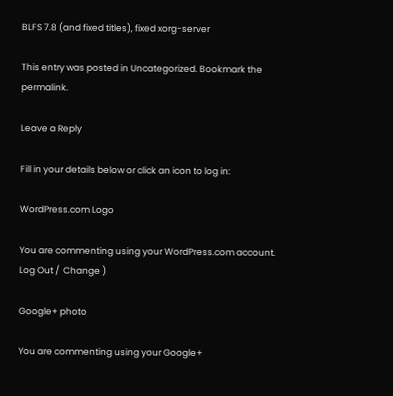BLFS 7.8 (and fixed titles), fixed xorg-server

This entry was posted in Uncategorized. Bookmark the permalink.

Leave a Reply

Fill in your details below or click an icon to log in:

WordPress.com Logo

You are commenting using your WordPress.com account. Log Out /  Change )

Google+ photo

You are commenting using your Google+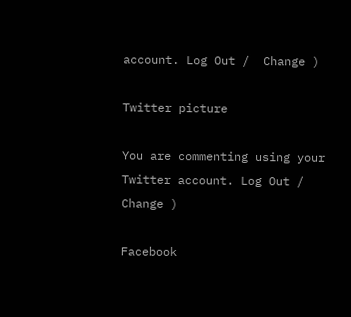account. Log Out /  Change )

Twitter picture

You are commenting using your Twitter account. Log Out /  Change )

Facebook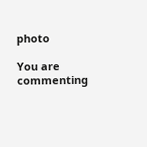photo

You are commenting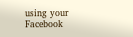using your Facebook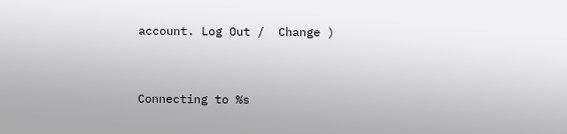account. Log Out /  Change )


Connecting to %s